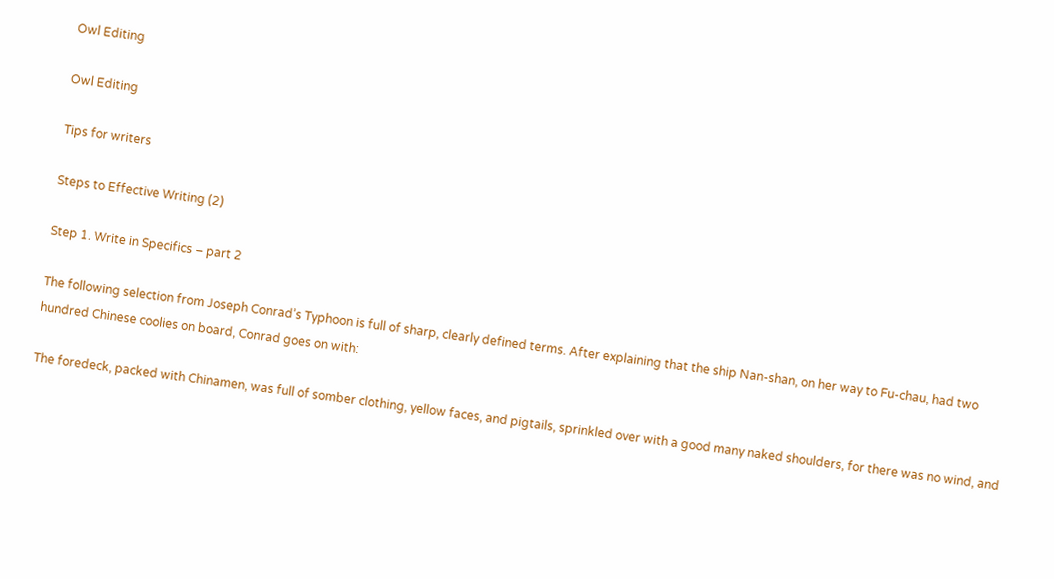Owl Editing

Owl Editing

Tips for writers

Steps to Effective Writing (2)

Step 1. Write in Specifics – part 2

The following selection from Joseph Conrad’s Typhoon is full of sharp, clearly defined terms. After explaining that the ship Nan-shan, on her way to Fu-chau, had two hundred Chinese coolies on board, Conrad goes on with:

The foredeck, packed with Chinamen, was full of somber clothing, yellow faces, and pigtails, sprinkled over with a good many naked shoulders, for there was no wind, and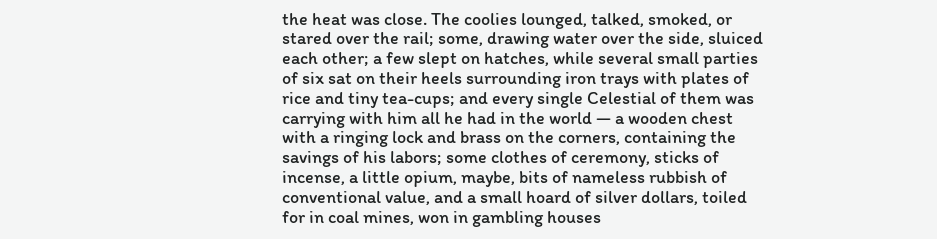the heat was close. The coolies lounged, talked, smoked, or stared over the rail; some, drawing water over the side, sluiced each other; a few slept on hatches, while several small parties of six sat on their heels surrounding iron trays with plates of rice and tiny tea-cups; and every single Celestial of them was carrying with him all he had in the world — a wooden chest with a ringing lock and brass on the corners, containing the savings of his labors; some clothes of ceremony, sticks of incense, a little opium, maybe, bits of nameless rubbish of conventional value, and a small hoard of silver dollars, toiled for in coal mines, won in gambling houses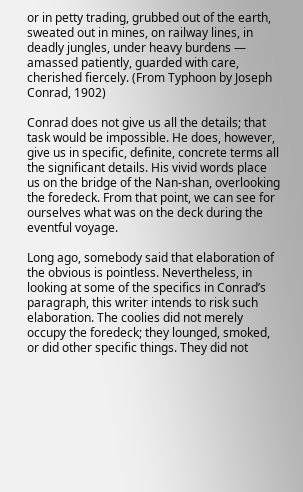or in petty trading, grubbed out of the earth, sweated out in mines, on railway lines, in deadly jungles, under heavy burdens — amassed patiently, guarded with care, cherished fiercely. (From Typhoon by Joseph Conrad, 1902)

Conrad does not give us all the details; that task would be impossible. He does, however, give us in specific, definite, concrete terms all the significant details. His vivid words place us on the bridge of the Nan-shan, overlooking the foredeck. From that point, we can see for ourselves what was on the deck during the eventful voyage.

Long ago, somebody said that elaboration of the obvious is pointless. Nevertheless, in looking at some of the specifics in Conrad’s paragraph, this writer intends to risk such elaboration. The coolies did not merely occupy the foredeck; they lounged, smoked, or did other specific things. They did not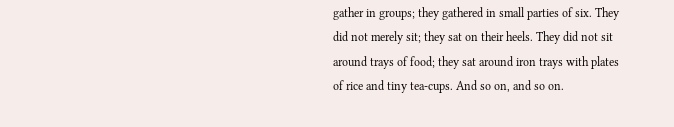gather in groups; they gathered in small parties of six. They did not merely sit; they sat on their heels. They did not sit around trays of food; they sat around iron trays with plates of rice and tiny tea-cups. And so on, and so on.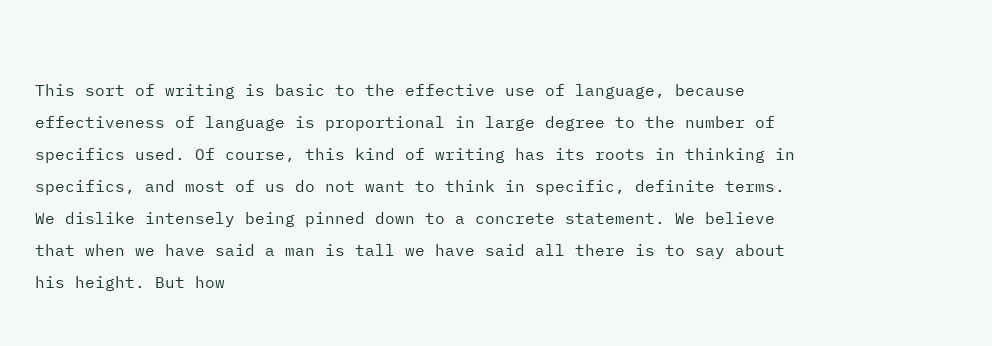This sort of writing is basic to the effective use of language, because effectiveness of language is proportional in large degree to the number of specifics used. Of course, this kind of writing has its roots in thinking in specifics, and most of us do not want to think in specific, definite terms. We dislike intensely being pinned down to a concrete statement. We believe that when we have said a man is tall we have said all there is to say about his height. But how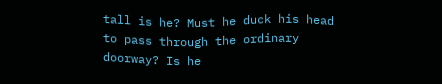tall is he? Must he duck his head to pass through the ordinary doorway? Is he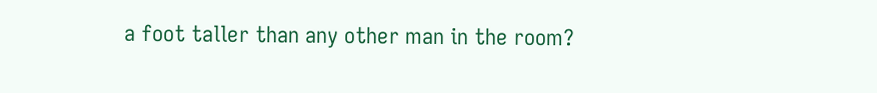a foot taller than any other man in the room?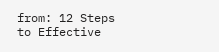from: 12 Steps to Effective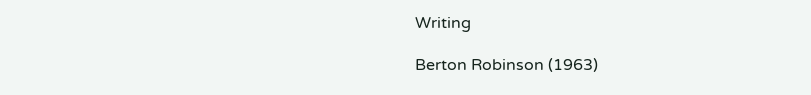Writing

Berton Robinson (1963)